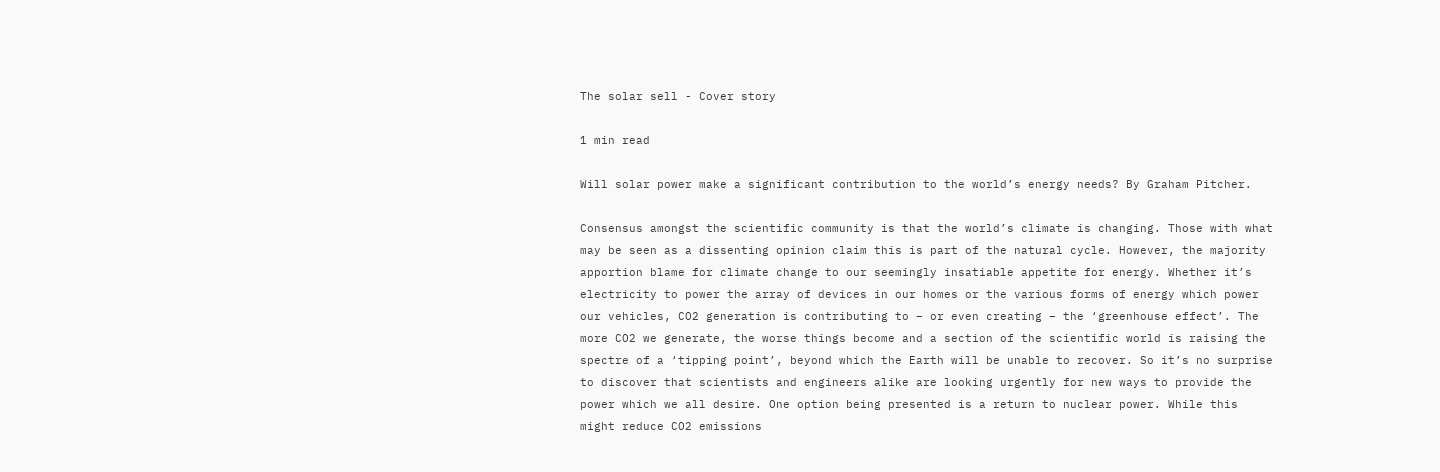The solar sell - Cover story

1 min read

Will solar power make a significant contribution to the world’s energy needs? By Graham Pitcher.

Consensus amongst the scientific community is that the world’s climate is changing. Those with what may be seen as a dissenting opinion claim this is part of the natural cycle. However, the majority apportion blame for climate change to our seemingly insatiable appetite for energy. Whether it’s electricity to power the array of devices in our homes or the various forms of energy which power our vehicles, CO2 generation is contributing to – or even creating – the ‘greenhouse effect’. The more CO2 we generate, the worse things become and a section of the scientific world is raising the spectre of a ‘tipping point’, beyond which the Earth will be unable to recover. So it’s no surprise to discover that scientists and engineers alike are looking urgently for new ways to provide the power which we all desire. One option being presented is a return to nuclear power. While this might reduce CO2 emissions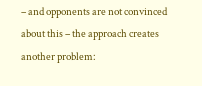– and opponents are not convinced about this – the approach creates another problem: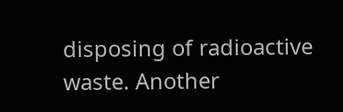disposing of radioactive waste. Another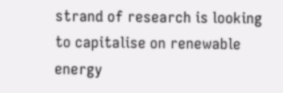strand of research is looking to capitalise on renewable energy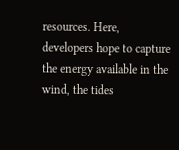resources. Here, developers hope to capture the energy available in the wind, the tides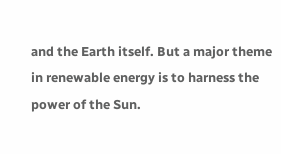and the Earth itself. But a major theme in renewable energy is to harness the power of the Sun.